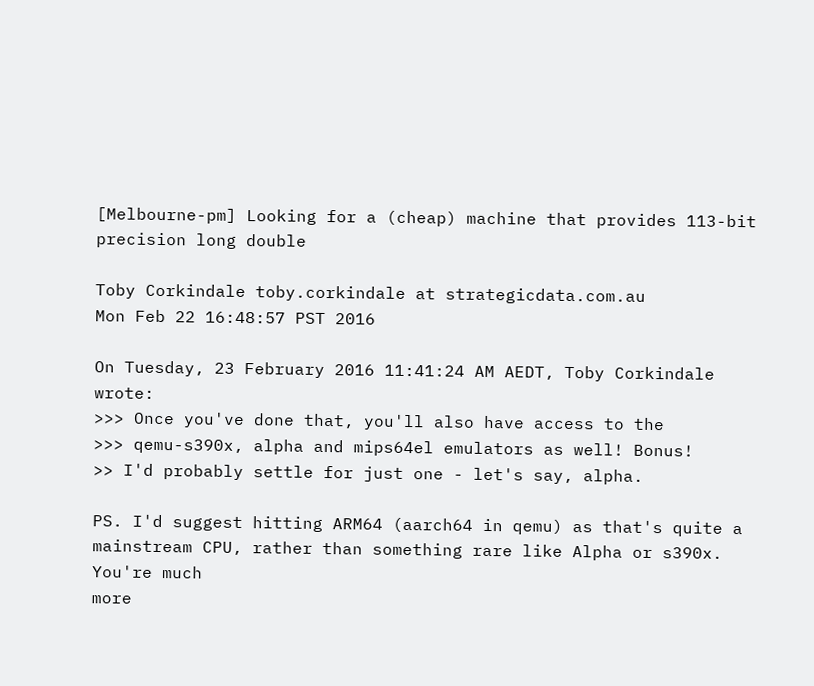[Melbourne-pm] Looking for a (cheap) machine that provides 113-bit precision long double

Toby Corkindale toby.corkindale at strategicdata.com.au
Mon Feb 22 16:48:57 PST 2016

On Tuesday, 23 February 2016 11:41:24 AM AEDT, Toby Corkindale wrote:
>>> Once you've done that, you'll also have access to the
>>> qemu-s390x, alpha and mips64el emulators as well! Bonus!
>> I'd probably settle for just one - let's say, alpha.

PS. I'd suggest hitting ARM64 (aarch64 in qemu) as that's quite a
mainstream CPU, rather than something rare like Alpha or s390x. You're much
more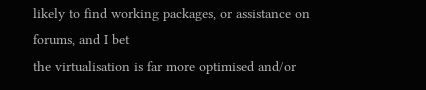likely to find working packages, or assistance on forums, and I bet
the virtualisation is far more optimised and/or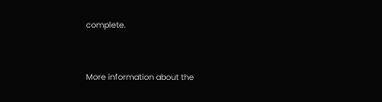complete.


More information about the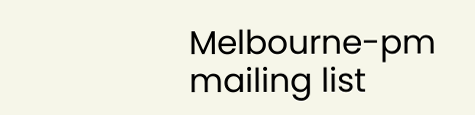Melbourne-pm mailing list